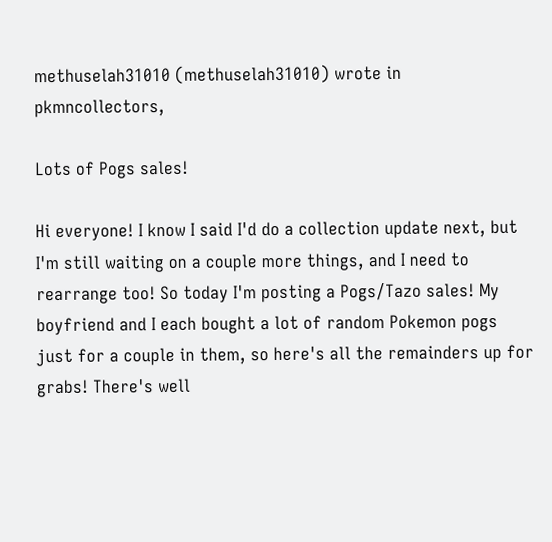methuselah31010 (methuselah31010) wrote in pkmncollectors,

Lots of Pogs sales!

Hi everyone! I know I said I'd do a collection update next, but I'm still waiting on a couple more things, and I need to rearrange too! So today I'm posting a Pogs/Tazo sales! My boyfriend and I each bought a lot of random Pokemon pogs just for a couple in them, so here's all the remainders up for grabs! There's well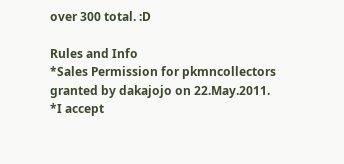over 300 total. :D

Rules and Info
*Sales Permission for pkmncollectors granted by dakajojo on 22.May.2011.
*I accept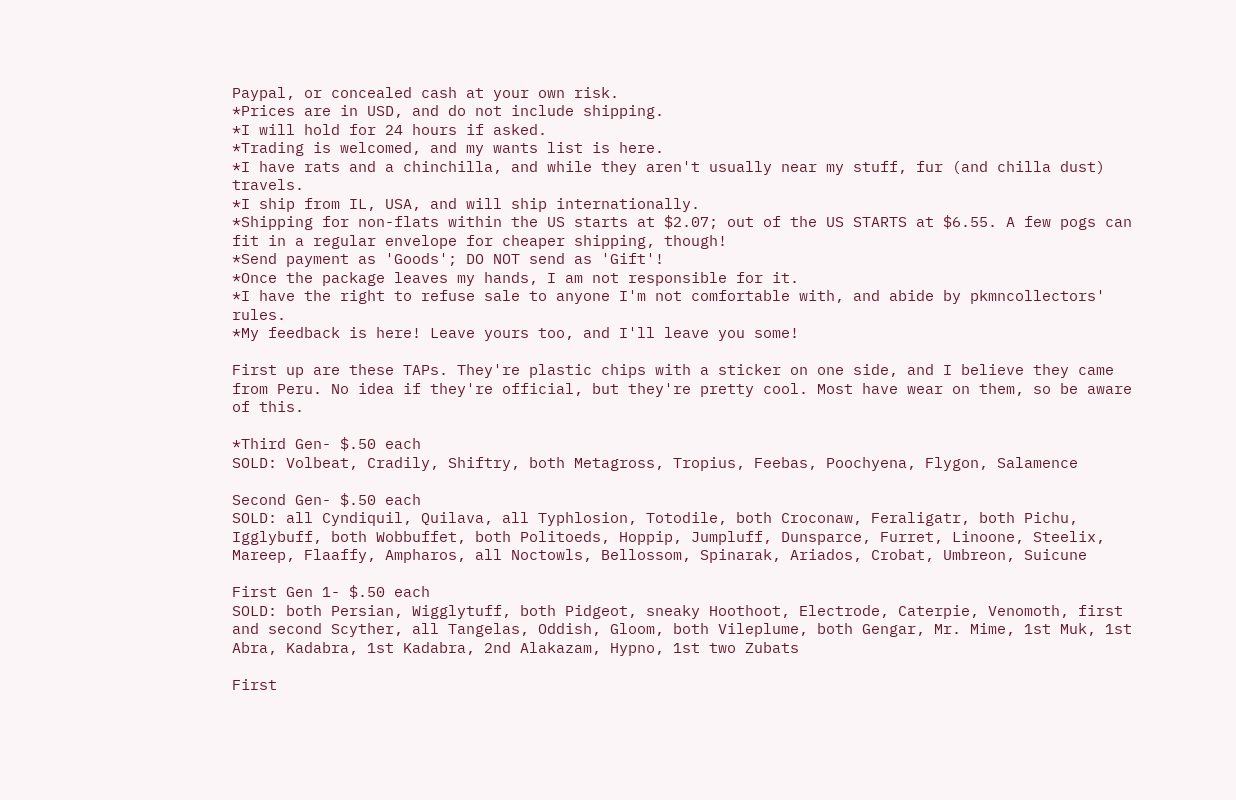Paypal, or concealed cash at your own risk.
*Prices are in USD, and do not include shipping.
*I will hold for 24 hours if asked.
*Trading is welcomed, and my wants list is here.
*I have rats and a chinchilla, and while they aren't usually near my stuff, fur (and chilla dust) travels.
*I ship from IL, USA, and will ship internationally.
*Shipping for non-flats within the US starts at $2.07; out of the US STARTS at $6.55. A few pogs can fit in a regular envelope for cheaper shipping, though!
*Send payment as 'Goods'; DO NOT send as 'Gift'!
*Once the package leaves my hands, I am not responsible for it.
*I have the right to refuse sale to anyone I'm not comfortable with, and abide by pkmncollectors' rules.
*My feedback is here! Leave yours too, and I'll leave you some!

First up are these TAPs. They're plastic chips with a sticker on one side, and I believe they came from Peru. No idea if they're official, but they're pretty cool. Most have wear on them, so be aware of this.

*Third Gen- $.50 each
SOLD: Volbeat, Cradily, Shiftry, both Metagross, Tropius, Feebas, Poochyena, Flygon, Salamence

Second Gen- $.50 each
SOLD: all Cyndiquil, Quilava, all Typhlosion, Totodile, both Croconaw, Feraligatr, both Pichu, Igglybuff, both Wobbuffet, both Politoeds, Hoppip, Jumpluff, Dunsparce, Furret, Linoone, Steelix, Mareep, Flaaffy, Ampharos, all Noctowls, Bellossom, Spinarak, Ariados, Crobat, Umbreon, Suicune

First Gen 1- $.50 each
SOLD: both Persian, Wigglytuff, both Pidgeot, sneaky Hoothoot, Electrode, Caterpie, Venomoth, first and second Scyther, all Tangelas, Oddish, Gloom, both Vileplume, both Gengar, Mr. Mime, 1st Muk, 1st Abra, Kadabra, 1st Kadabra, 2nd Alakazam, Hypno, 1st two Zubats

First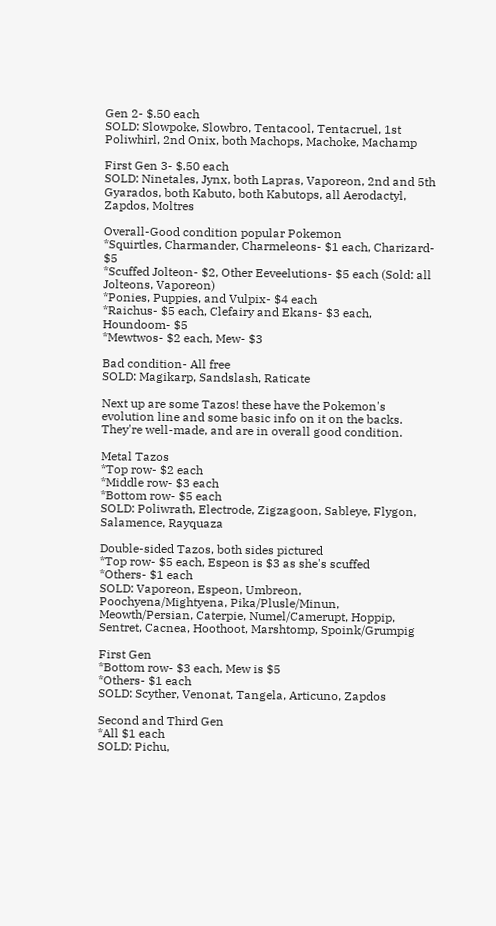Gen 2- $.50 each
SOLD: Slowpoke, Slowbro, Tentacool, Tentacruel, 1st Poliwhirl, 2nd Onix, both Machops, Machoke, Machamp

First Gen 3- $.50 each
SOLD: Ninetales, Jynx, both Lapras, Vaporeon, 2nd and 5th Gyarados, both Kabuto, both Kabutops, all Aerodactyl, Zapdos, Moltres

Overall-Good condition popular Pokemon
*Squirtles, Charmander, Charmeleons- $1 each, Charizard- $5
*Scuffed Jolteon- $2, Other Eeveelutions- $5 each (Sold: all Jolteons, Vaporeon)
*Ponies, Puppies, and Vulpix- $4 each
*Raichus- $5 each, Clefairy and Ekans- $3 each, Houndoom- $5
*Mewtwos- $2 each, Mew- $3

Bad condition- All free
SOLD: Magikarp, Sandslash, Raticate

Next up are some Tazos! these have the Pokemon's evolution line and some basic info on it on the backs. They're well-made, and are in overall good condition.

Metal Tazos
*Top row- $2 each
*Middle row- $3 each
*Bottom row- $5 each
SOLD: Poliwrath, Electrode, Zigzagoon, Sableye, Flygon, Salamence, Rayquaza

Double-sided Tazos, both sides pictured
*Top row- $5 each, Espeon is $3 as she's scuffed
*Others- $1 each
SOLD: Vaporeon, Espeon, Umbreon, Poochyena/Mightyena, Pika/Plusle/Minun, Meowth/Persian, Caterpie, Numel/Camerupt, Hoppip, Sentret, Cacnea, Hoothoot, Marshtomp, Spoink/Grumpig

First Gen
*Bottom row- $3 each, Mew is $5
*Others- $1 each
SOLD: Scyther, Venonat, Tangela, Articuno, Zapdos

Second and Third Gen
*All $1 each
SOLD: Pichu,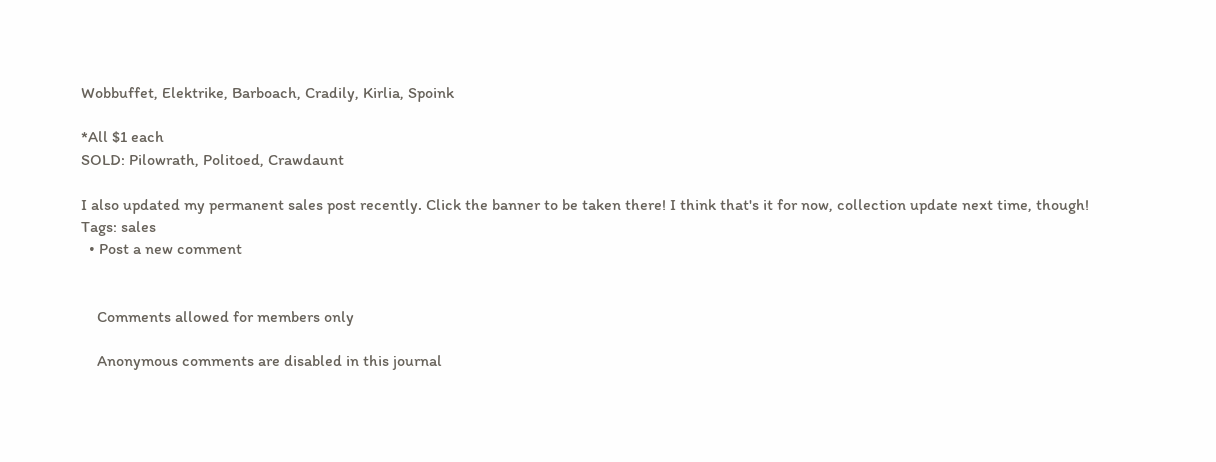Wobbuffet, Elektrike, Barboach, Cradily, Kirlia, Spoink

*All $1 each
SOLD: Pilowrath, Politoed, Crawdaunt

I also updated my permanent sales post recently. Click the banner to be taken there! I think that's it for now, collection update next time, though!
Tags: sales
  • Post a new comment


    Comments allowed for members only

    Anonymous comments are disabled in this journal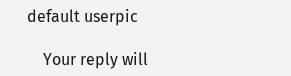default userpic

    Your reply will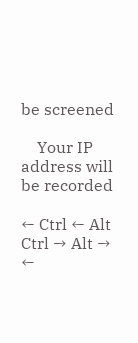be screened

    Your IP address will be recorded

← Ctrl ← Alt
Ctrl → Alt →
←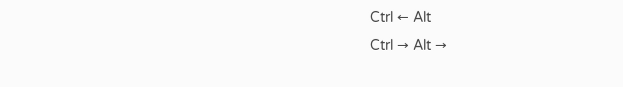Ctrl ← Alt
Ctrl → Alt →